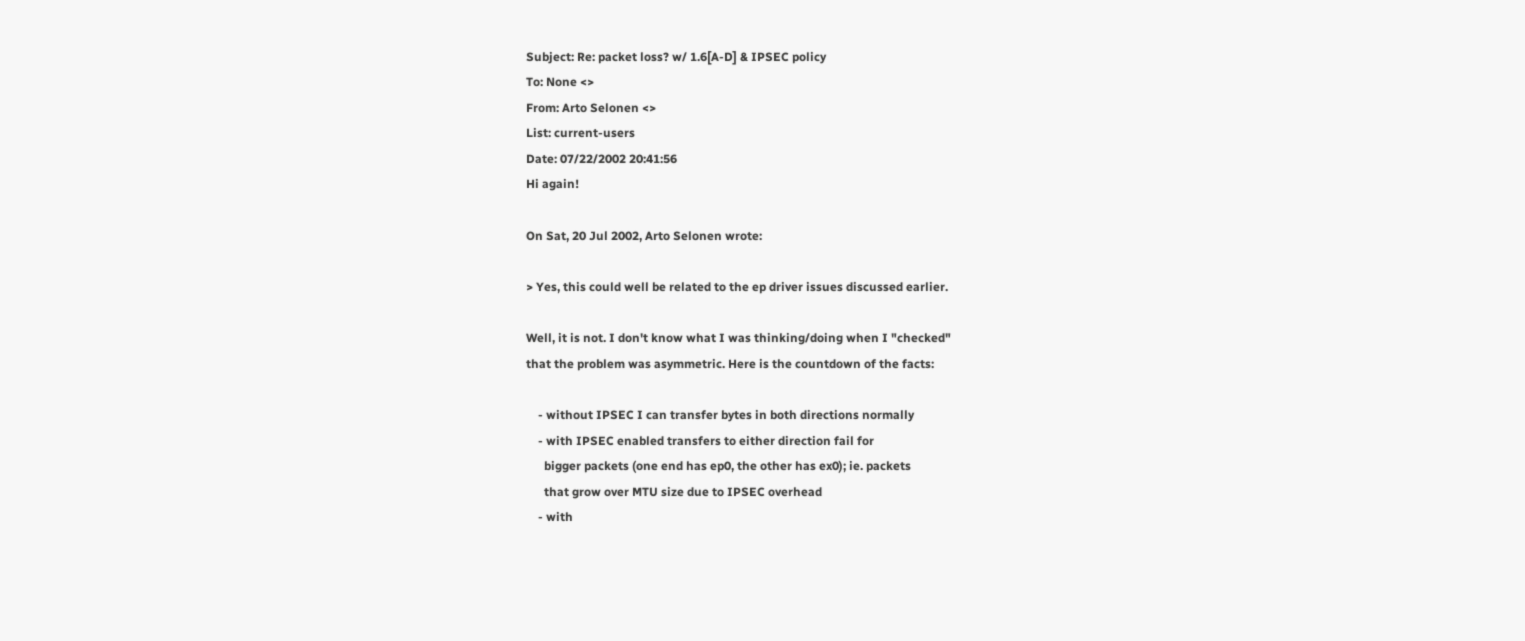Subject: Re: packet loss? w/ 1.6[A-D] & IPSEC policy
To: None <>
From: Arto Selonen <>
List: current-users
Date: 07/22/2002 20:41:56
Hi again!

On Sat, 20 Jul 2002, Arto Selonen wrote:

> Yes, this could well be related to the ep driver issues discussed earlier.

Well, it is not. I don't know what I was thinking/doing when I "checked"
that the problem was asymmetric. Here is the countdown of the facts:

    - without IPSEC I can transfer bytes in both directions normally
    - with IPSEC enabled transfers to either direction fail for
      bigger packets (one end has ep0, the other has ex0); ie. packets
      that grow over MTU size due to IPSEC overhead
    - with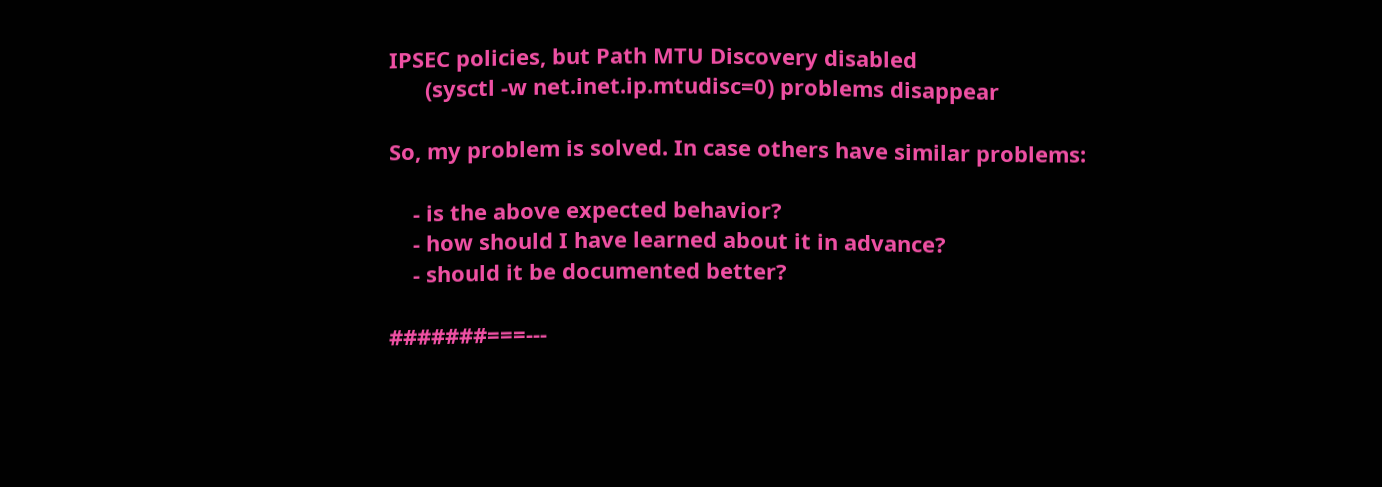IPSEC policies, but Path MTU Discovery disabled
      (sysctl -w net.inet.ip.mtudisc=0) problems disappear

So, my problem is solved. In case others have similar problems:

    - is the above expected behavior?
    - how should I have learned about it in advance?
    - should it be documented better?

#######===---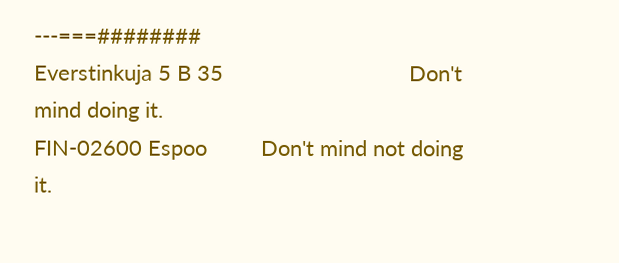---===########
Everstinkuja 5 B 35                               Don't mind doing it.
FIN-02600 Espoo         Don't mind not doing it.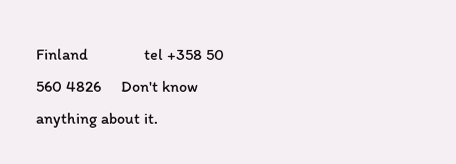Finland              tel +358 50 560 4826     Don't know anything about it.